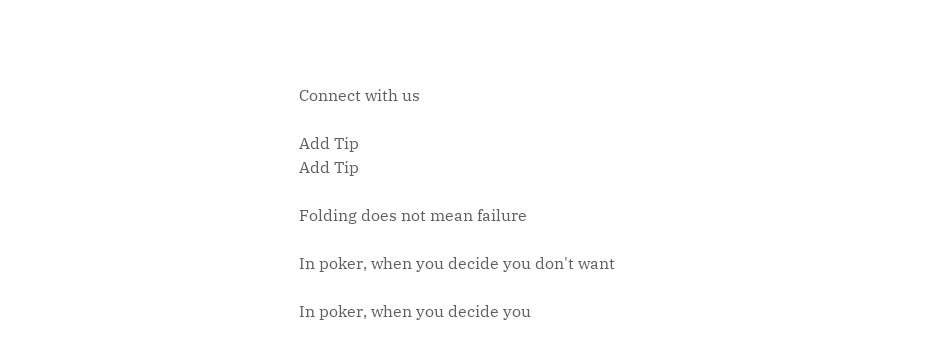Connect with us

Add Tip
Add Tip

Folding does not mean failure

In poker, when you decide you don't want

In poker, when you decide you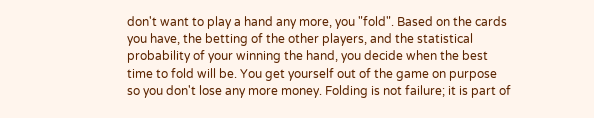don't want to play a hand any more, you "fold". Based on the cards you have, the betting of the other players, and the statistical probability of your winning the hand, you decide when the best time to fold will be. You get yourself out of the game on purpose so you don't lose any more money. Folding is not failure; it is part of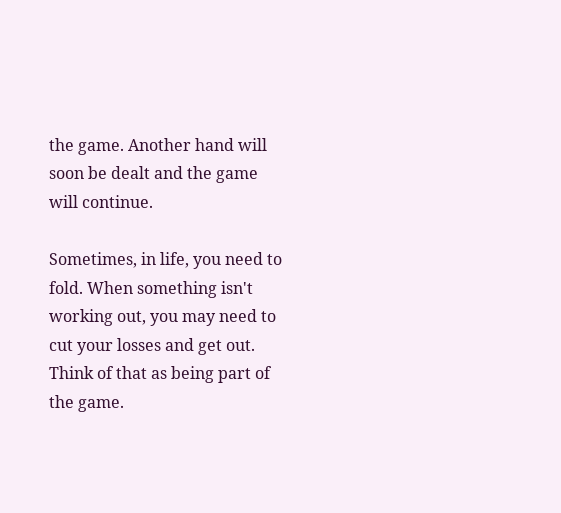the game. Another hand will soon be dealt and the game will continue.

Sometimes, in life, you need to fold. When something isn't working out, you may need to cut your losses and get out. Think of that as being part of the game.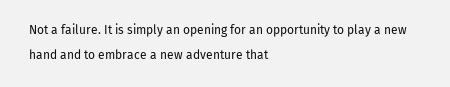Not a failure. It is simply an opening for an opportunity to play a new hand and to embrace a new adventure that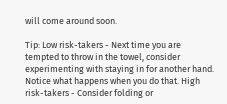will come around soon.

Tip: Low risk-takers - Next time you are tempted to throw in the towel, consider experimenting with staying in for another hand. Notice what happens when you do that. High risk-takers - Consider folding or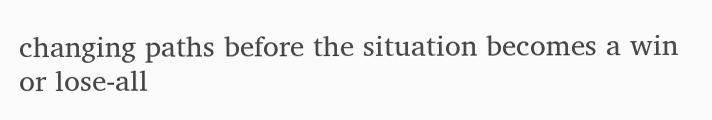changing paths before the situation becomes a win or lose-all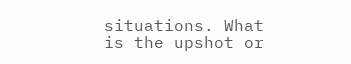situations. What is the upshot or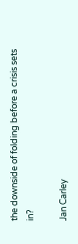the downside of folding before a crisis sets in?

Jan Carley